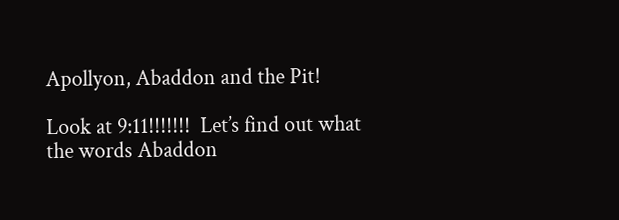Apollyon, Abaddon and the Pit!

Look at 9:11!!!!!!!  Let’s find out what the words Abaddon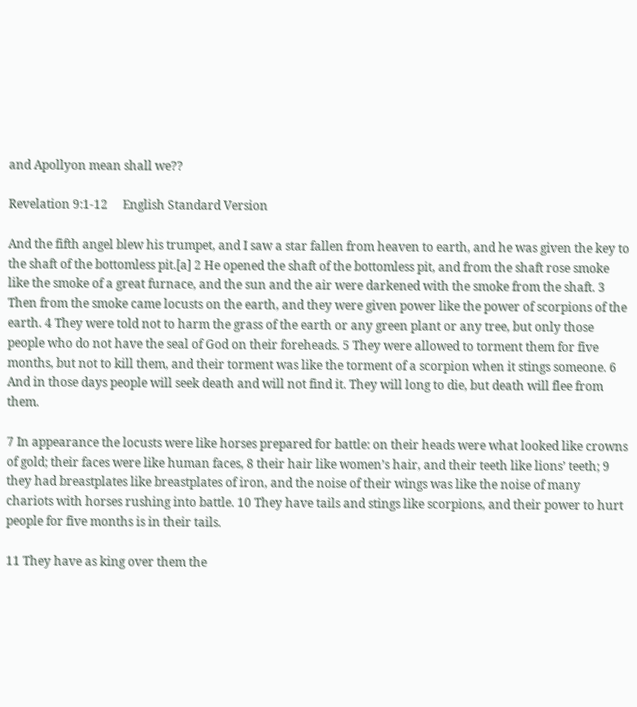and Apollyon mean shall we??

Revelation 9:1-12     English Standard Version

And the fifth angel blew his trumpet, and I saw a star fallen from heaven to earth, and he was given the key to the shaft of the bottomless pit.[a] 2 He opened the shaft of the bottomless pit, and from the shaft rose smoke like the smoke of a great furnace, and the sun and the air were darkened with the smoke from the shaft. 3 Then from the smoke came locusts on the earth, and they were given power like the power of scorpions of the earth. 4 They were told not to harm the grass of the earth or any green plant or any tree, but only those people who do not have the seal of God on their foreheads. 5 They were allowed to torment them for five months, but not to kill them, and their torment was like the torment of a scorpion when it stings someone. 6 And in those days people will seek death and will not find it. They will long to die, but death will flee from them.

7 In appearance the locusts were like horses prepared for battle: on their heads were what looked like crowns of gold; their faces were like human faces, 8 their hair like women’s hair, and their teeth like lions’ teeth; 9 they had breastplates like breastplates of iron, and the noise of their wings was like the noise of many chariots with horses rushing into battle. 10 They have tails and stings like scorpions, and their power to hurt people for five months is in their tails.

11 They have as king over them the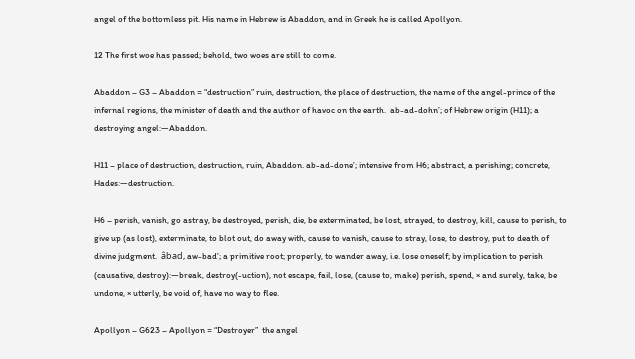angel of the bottomless pit. His name in Hebrew is Abaddon, and in Greek he is called Apollyon.

12 The first woe has passed; behold, two woes are still to come.

Abaddon – G3 – Abaddon = “destruction” ruin, destruction, the place of destruction, the name of the angel-prince of the infernal regions, the minister of death and the author of havoc on the earth.  ab-ad-dohn’; of Hebrew origin (H11); a destroying angel:—Abaddon.

H11 – place of destruction, destruction, ruin, Abaddon. ab-ad-done’; intensive from H6; abstract, a perishing; concrete, Hades:—destruction.

H6 – perish, vanish, go astray, be destroyed, perish, die, be exterminated, be lost, strayed, to destroy, kill, cause to perish, to give up (as lost), exterminate, to blot out, do away with, cause to vanish, cause to stray, lose, to destroy, put to death of divine judgment.  âbad, aw-bad’; a primitive root; properly, to wander away, i.e. lose oneself; by implication to perish (causative, destroy):—break, destroy(-uction), not escape, fail, lose, (cause to, make) perish, spend, × and surely, take, be undone, × utterly, be void of, have no way to flee.

Apollyon – G623 – Apollyon = “Destroyer”  the angel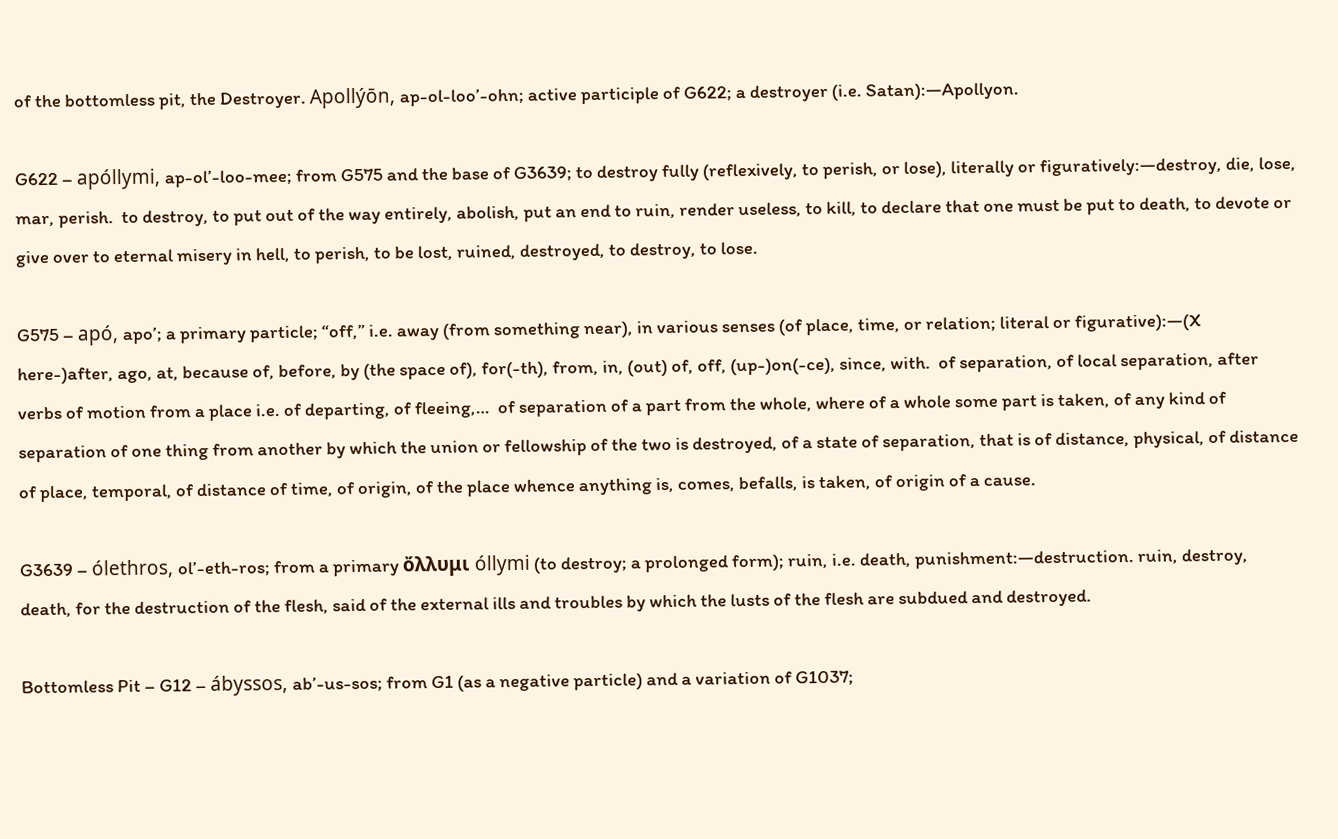of the bottomless pit, the Destroyer. Apollýōn, ap-ol-loo’-ohn; active participle of G622; a destroyer (i.e. Satan):—Apollyon.

G622 – apóllymi, ap-ol’-loo-mee; from G575 and the base of G3639; to destroy fully (reflexively, to perish, or lose), literally or figuratively:—destroy, die, lose, mar, perish.  to destroy, to put out of the way entirely, abolish, put an end to ruin, render useless, to kill, to declare that one must be put to death, to devote or give over to eternal misery in hell, to perish, to be lost, ruined, destroyed, to destroy, to lose.

G575 – apó, apo’; a primary particle; “off,” i.e. away (from something near), in various senses (of place, time, or relation; literal or figurative):—(X here-)after, ago, at, because of, before, by (the space of), for(-th), from, in, (out) of, off, (up-)on(-ce), since, with.  of separation, of local separation, after verbs of motion from a place i.e. of departing, of fleeing,…  of separation of a part from the whole, where of a whole some part is taken, of any kind of separation of one thing from another by which the union or fellowship of the two is destroyed, of a state of separation, that is of distance, physical, of distance of place, temporal, of distance of time, of origin, of the place whence anything is, comes, befalls, is taken, of origin of a cause.

G3639 – ólethros, ol’-eth-ros; from a primary ὄλλυμι óllymi (to destroy; a prolonged form); ruin, i.e. death, punishment:—destruction. ruin, destroy, death, for the destruction of the flesh, said of the external ills and troubles by which the lusts of the flesh are subdued and destroyed.

Bottomless Pit – G12 – ábyssos, ab’-us-sos; from G1 (as a negative particle) and a variation of G1037;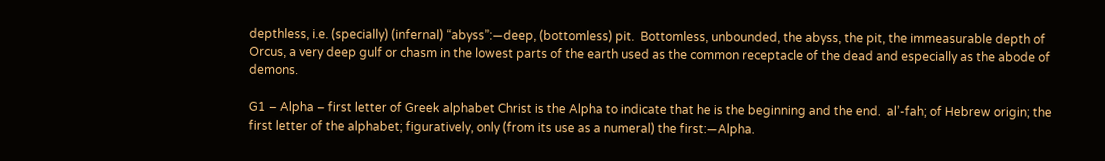depthless, i.e. (specially) (infernal) “abyss”:—deep, (bottomless) pit.  Bottomless, unbounded, the abyss, the pit, the immeasurable depth of Orcus, a very deep gulf or chasm in the lowest parts of the earth used as the common receptacle of the dead and especially as the abode of demons.

G1 – Alpha – first letter of Greek alphabet Christ is the Alpha to indicate that he is the beginning and the end.  al’-fah; of Hebrew origin; the first letter of the alphabet; figuratively, only (from its use as a numeral) the first:—Alpha.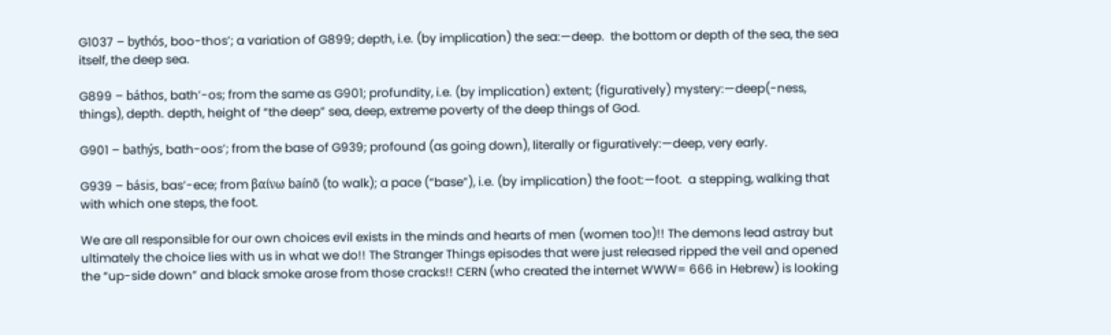G1037 – bythós, boo-thos’; a variation of G899; depth, i.e. (by implication) the sea:—deep.  the bottom or depth of the sea, the sea itself, the deep sea.

G899 – báthos, bath’-os; from the same as G901; profundity, i.e. (by implication) extent; (figuratively) mystery:—deep(-ness, things), depth. depth, height of “the deep” sea, deep, extreme poverty of the deep things of God.

G901 – bathýs, bath-oos’; from the base of G939; profound (as going down), literally or figuratively:—deep, very early.

G939 – básis, bas’-ece; from βαίνω baínō (to walk); a pace (“base”), i.e. (by implication) the foot:—foot.  a stepping, walking that with which one steps, the foot.

We are all responsible for our own choices evil exists in the minds and hearts of men (women too)!! The demons lead astray but ultimately the choice lies with us in what we do!! The Stranger Things episodes that were just released ripped the veil and opened the “up-side down” and black smoke arose from those cracks!! CERN (who created the internet WWW= 666 in Hebrew) is looking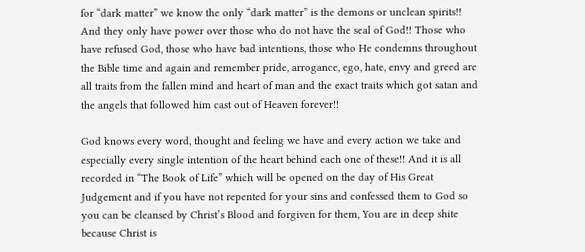for “dark matter” we know the only “dark matter” is the demons or unclean spirits!! And they only have power over those who do not have the seal of God!! Those who have refused God, those who have bad intentions, those who He condemns throughout the Bible time and again and remember pride, arrogance, ego, hate, envy and greed are all traits from the fallen mind and heart of man and the exact traits which got satan and the angels that followed him cast out of Heaven forever!!

God knows every word, thought and feeling we have and every action we take and especially every single intention of the heart behind each one of these!! And it is all recorded in “The Book of Life” which will be opened on the day of His Great Judgement and if you have not repented for your sins and confessed them to God so you can be cleansed by Christ’s Blood and forgiven for them, You are in deep shite because Christ is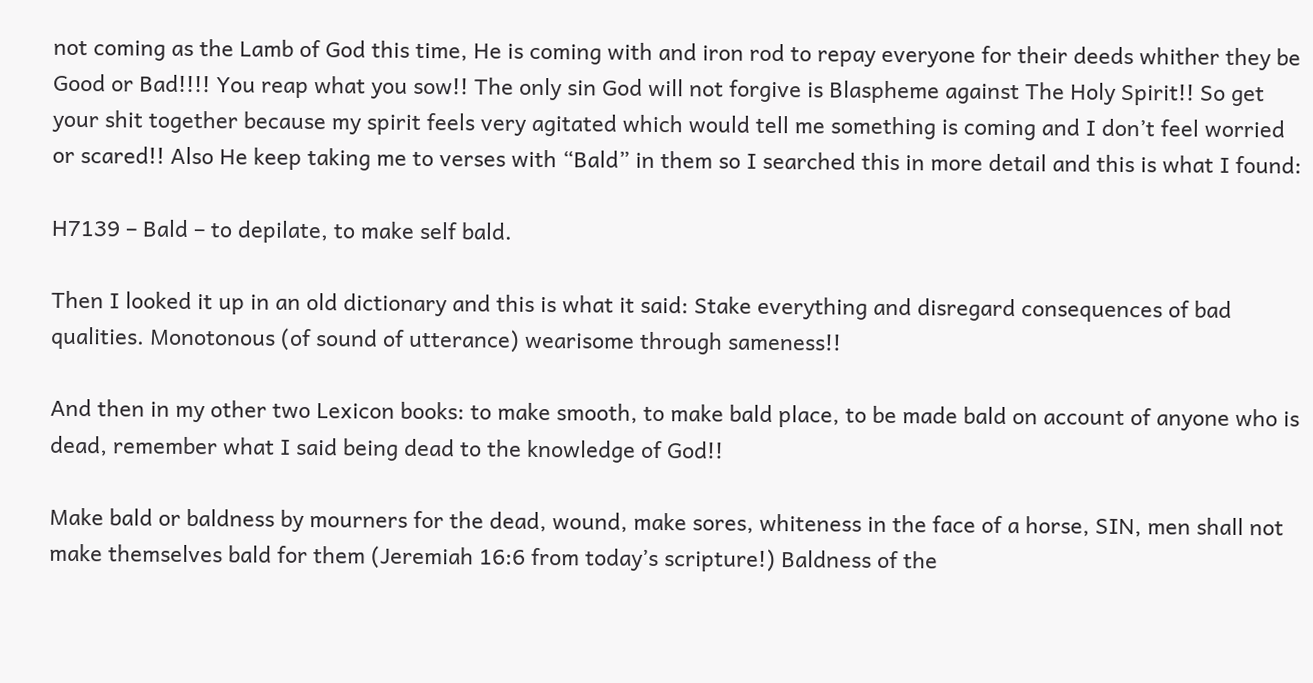not coming as the Lamb of God this time, He is coming with and iron rod to repay everyone for their deeds whither they be Good or Bad!!!! You reap what you sow!! The only sin God will not forgive is Blaspheme against The Holy Spirit!! So get your shit together because my spirit feels very agitated which would tell me something is coming and I don’t feel worried or scared!! Also He keep taking me to verses with “Bald” in them so I searched this in more detail and this is what I found:

H7139 – Bald – to depilate, to make self bald.

Then I looked it up in an old dictionary and this is what it said: Stake everything and disregard consequences of bad qualities. Monotonous (of sound of utterance) wearisome through sameness!!

And then in my other two Lexicon books: to make smooth, to make bald place, to be made bald on account of anyone who is dead, remember what I said being dead to the knowledge of God!!

Make bald or baldness by mourners for the dead, wound, make sores, whiteness in the face of a horse, SIN, men shall not make themselves bald for them (Jeremiah 16:6 from today’s scripture!) Baldness of the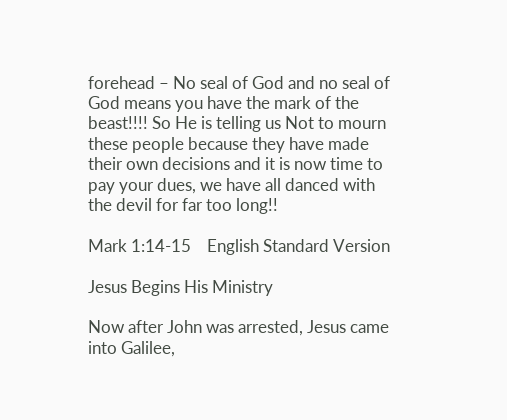forehead – No seal of God and no seal of God means you have the mark of the beast!!!! So He is telling us Not to mourn these people because they have made their own decisions and it is now time to pay your dues, we have all danced with the devil for far too long!!

Mark 1:14-15    English Standard Version

Jesus Begins His Ministry

Now after John was arrested, Jesus came into Galilee,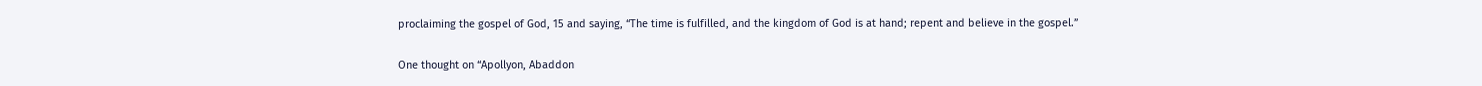proclaiming the gospel of God, 15 and saying, “The time is fulfilled, and the kingdom of God is at hand; repent and believe in the gospel.”

One thought on “Apollyon, Abaddon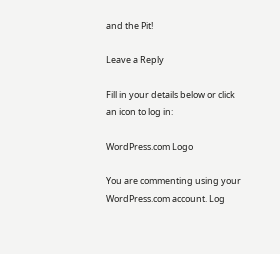and the Pit!

Leave a Reply

Fill in your details below or click an icon to log in:

WordPress.com Logo

You are commenting using your WordPress.com account. Log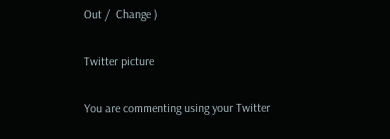Out /  Change )

Twitter picture

You are commenting using your Twitter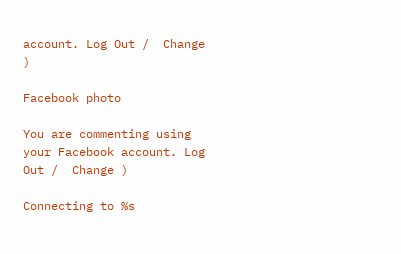account. Log Out /  Change )

Facebook photo

You are commenting using your Facebook account. Log Out /  Change )

Connecting to %s